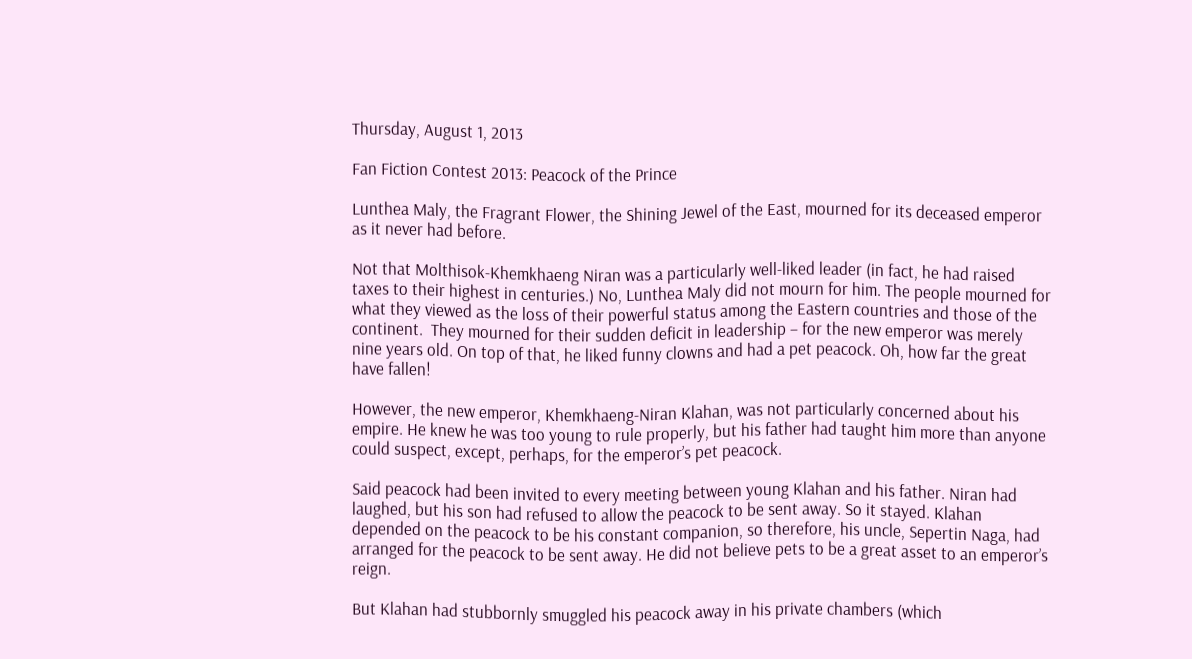Thursday, August 1, 2013

Fan Fiction Contest 2013: Peacock of the Prince

Lunthea Maly, the Fragrant Flower, the Shining Jewel of the East, mourned for its deceased emperor as it never had before.

Not that Molthisok-Khemkhaeng Niran was a particularly well-liked leader (in fact, he had raised taxes to their highest in centuries.) No, Lunthea Maly did not mourn for him. The people mourned for what they viewed as the loss of their powerful status among the Eastern countries and those of the continent.  They mourned for their sudden deficit in leadership – for the new emperor was merely nine years old. On top of that, he liked funny clowns and had a pet peacock. Oh, how far the great have fallen!

However, the new emperor, Khemkhaeng-Niran Klahan, was not particularly concerned about his empire. He knew he was too young to rule properly, but his father had taught him more than anyone could suspect, except, perhaps, for the emperor’s pet peacock.

Said peacock had been invited to every meeting between young Klahan and his father. Niran had laughed, but his son had refused to allow the peacock to be sent away. So it stayed. Klahan depended on the peacock to be his constant companion, so therefore, his uncle, Sepertin Naga, had arranged for the peacock to be sent away. He did not believe pets to be a great asset to an emperor’s reign.

But Klahan had stubbornly smuggled his peacock away in his private chambers (which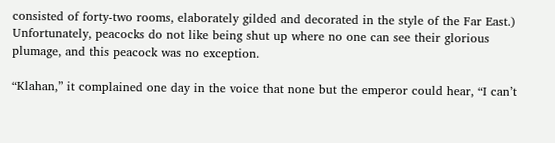consisted of forty-two rooms, elaborately gilded and decorated in the style of the Far East.) Unfortunately, peacocks do not like being shut up where no one can see their glorious plumage, and this peacock was no exception.

“Klahan,” it complained one day in the voice that none but the emperor could hear, “I can’t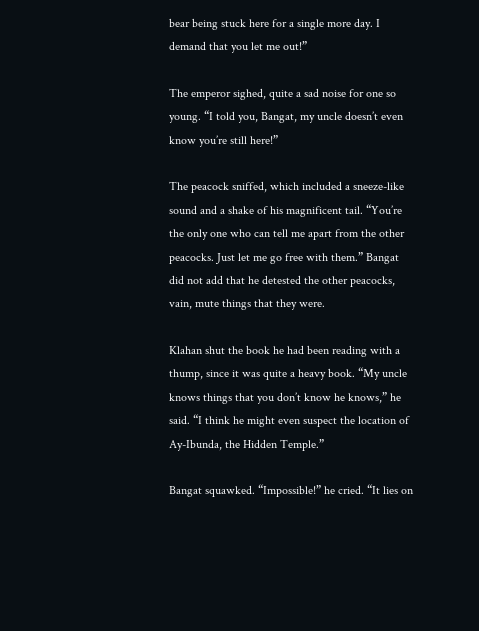bear being stuck here for a single more day. I demand that you let me out!”

The emperor sighed, quite a sad noise for one so young. “I told you, Bangat, my uncle doesn’t even know you’re still here!”

The peacock sniffed, which included a sneeze-like sound and a shake of his magnificent tail. “You’re the only one who can tell me apart from the other peacocks. Just let me go free with them.” Bangat did not add that he detested the other peacocks, vain, mute things that they were.

Klahan shut the book he had been reading with a thump, since it was quite a heavy book. “My uncle knows things that you don’t know he knows,” he said. “I think he might even suspect the location of Ay-Ibunda, the Hidden Temple.”

Bangat squawked. “Impossible!” he cried. “It lies on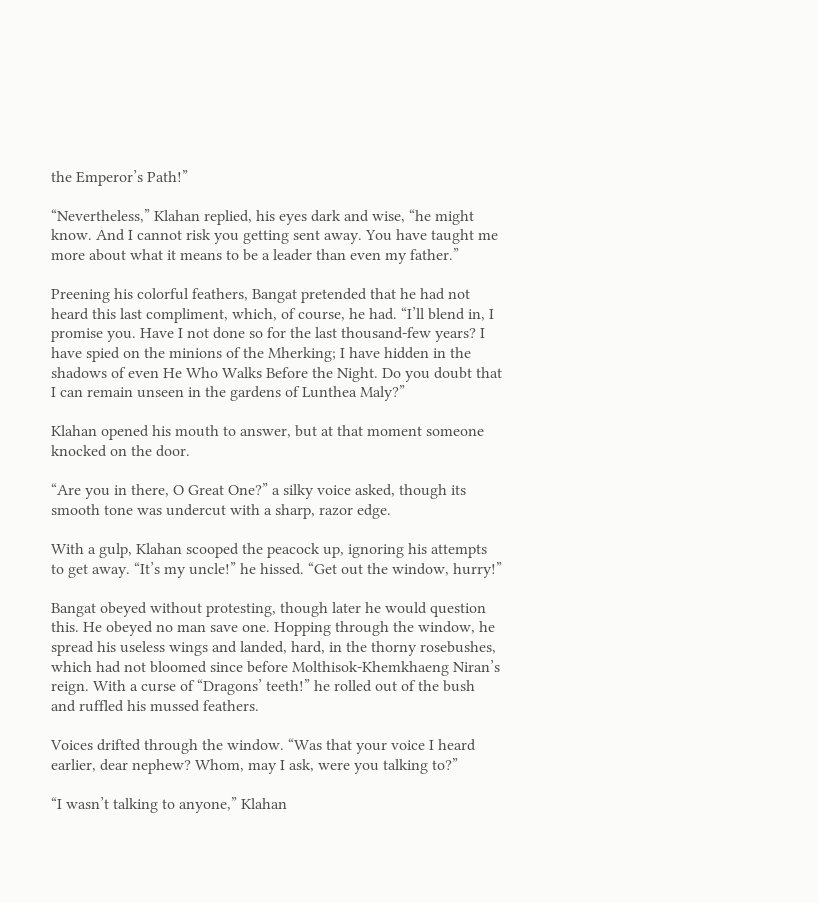the Emperor’s Path!”

“Nevertheless,” Klahan replied, his eyes dark and wise, “he might know. And I cannot risk you getting sent away. You have taught me more about what it means to be a leader than even my father.”

Preening his colorful feathers, Bangat pretended that he had not heard this last compliment, which, of course, he had. “I’ll blend in, I promise you. Have I not done so for the last thousand-few years? I have spied on the minions of the Mherking; I have hidden in the shadows of even He Who Walks Before the Night. Do you doubt that I can remain unseen in the gardens of Lunthea Maly?”

Klahan opened his mouth to answer, but at that moment someone knocked on the door.

“Are you in there, O Great One?” a silky voice asked, though its smooth tone was undercut with a sharp, razor edge.

With a gulp, Klahan scooped the peacock up, ignoring his attempts to get away. “It’s my uncle!” he hissed. “Get out the window, hurry!”

Bangat obeyed without protesting, though later he would question this. He obeyed no man save one. Hopping through the window, he spread his useless wings and landed, hard, in the thorny rosebushes, which had not bloomed since before Molthisok-Khemkhaeng Niran’s reign. With a curse of “Dragons’ teeth!” he rolled out of the bush and ruffled his mussed feathers.

Voices drifted through the window. “Was that your voice I heard earlier, dear nephew? Whom, may I ask, were you talking to?”

“I wasn’t talking to anyone,” Klahan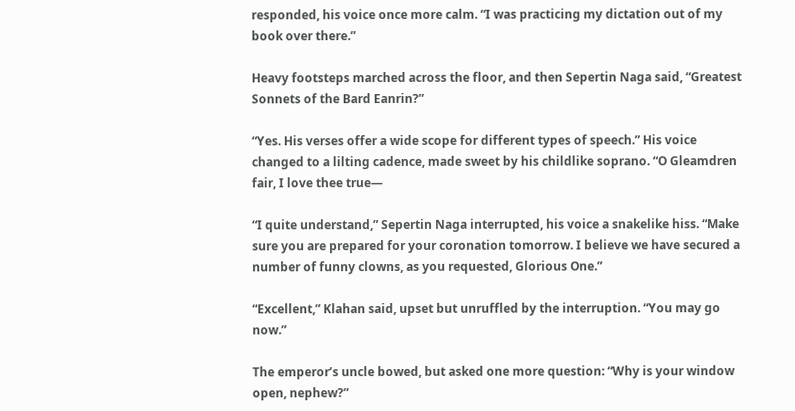responded, his voice once more calm. “I was practicing my dictation out of my book over there.”

Heavy footsteps marched across the floor, and then Sepertin Naga said, “Greatest Sonnets of the Bard Eanrin?”

“Yes. His verses offer a wide scope for different types of speech.” His voice changed to a lilting cadence, made sweet by his childlike soprano. “O Gleamdren fair, I love thee true—

“I quite understand,” Sepertin Naga interrupted, his voice a snakelike hiss. “Make sure you are prepared for your coronation tomorrow. I believe we have secured a number of funny clowns, as you requested, Glorious One.”

“Excellent,” Klahan said, upset but unruffled by the interruption. “You may go now.”

The emperor’s uncle bowed, but asked one more question: “Why is your window open, nephew?”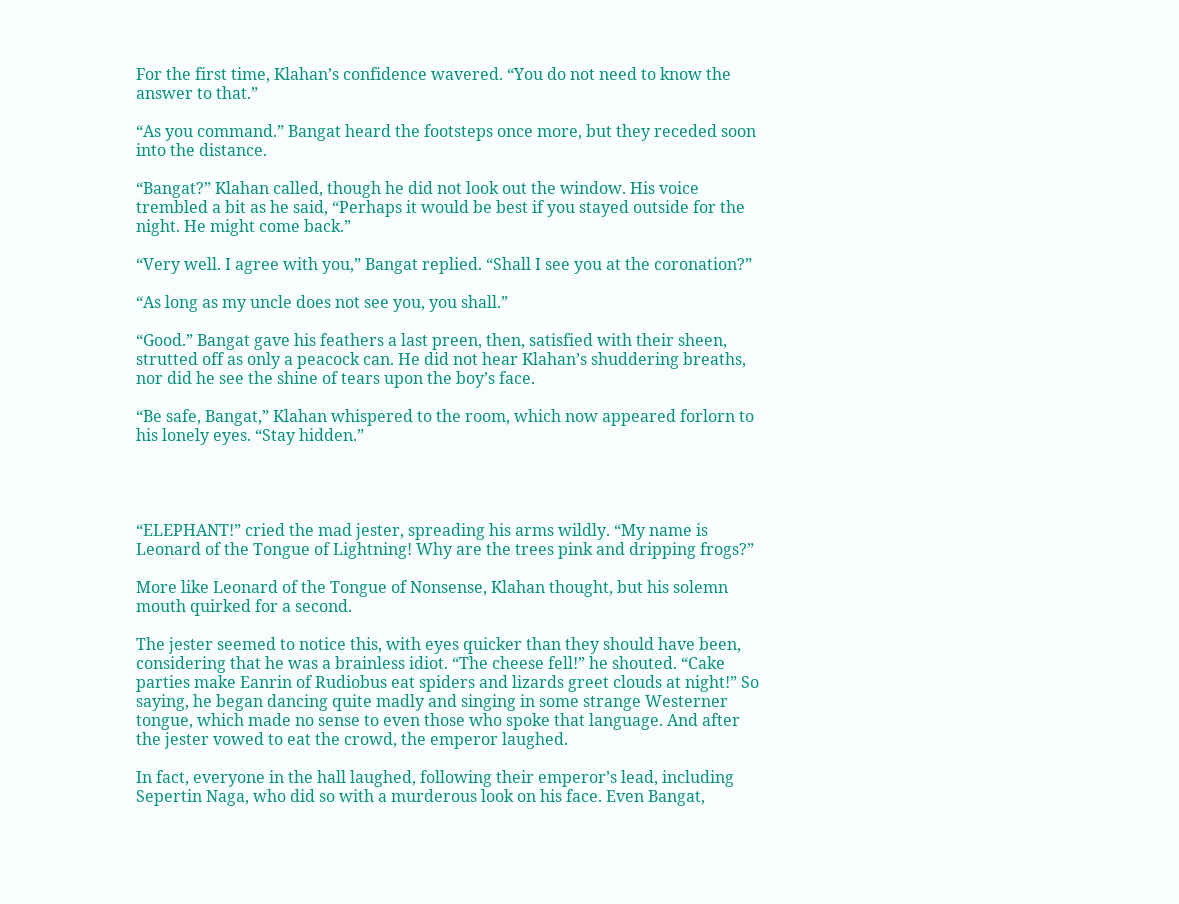For the first time, Klahan’s confidence wavered. “You do not need to know the answer to that.”

“As you command.” Bangat heard the footsteps once more, but they receded soon into the distance.

“Bangat?” Klahan called, though he did not look out the window. His voice trembled a bit as he said, “Perhaps it would be best if you stayed outside for the night. He might come back.”

“Very well. I agree with you,” Bangat replied. “Shall I see you at the coronation?”

“As long as my uncle does not see you, you shall.”

“Good.” Bangat gave his feathers a last preen, then, satisfied with their sheen, strutted off as only a peacock can. He did not hear Klahan’s shuddering breaths, nor did he see the shine of tears upon the boy’s face.

“Be safe, Bangat,” Klahan whispered to the room, which now appeared forlorn to his lonely eyes. “Stay hidden.”




“ELEPHANT!” cried the mad jester, spreading his arms wildly. “My name is Leonard of the Tongue of Lightning! Why are the trees pink and dripping frogs?”

More like Leonard of the Tongue of Nonsense, Klahan thought, but his solemn mouth quirked for a second.

The jester seemed to notice this, with eyes quicker than they should have been, considering that he was a brainless idiot. “The cheese fell!” he shouted. “Cake parties make Eanrin of Rudiobus eat spiders and lizards greet clouds at night!” So saying, he began dancing quite madly and singing in some strange Westerner tongue, which made no sense to even those who spoke that language. And after the jester vowed to eat the crowd, the emperor laughed.

In fact, everyone in the hall laughed, following their emperor’s lead, including Sepertin Naga, who did so with a murderous look on his face. Even Bangat,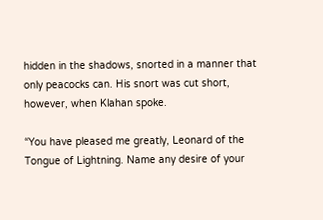hidden in the shadows, snorted in a manner that only peacocks can. His snort was cut short, however, when Klahan spoke.

“You have pleased me greatly, Leonard of the Tongue of Lightning. Name any desire of your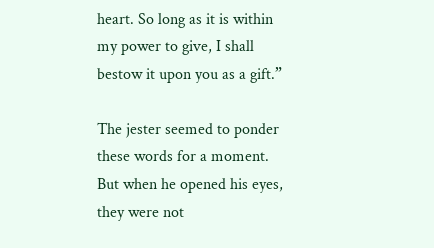heart. So long as it is within my power to give, I shall bestow it upon you as a gift.”

The jester seemed to ponder these words for a moment. But when he opened his eyes, they were not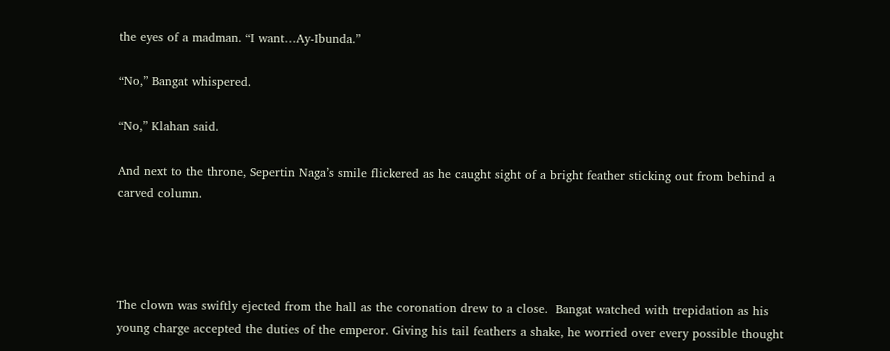the eyes of a madman. “I want…Ay-Ibunda.”

“No,” Bangat whispered.

“No,” Klahan said.

And next to the throne, Sepertin Naga’s smile flickered as he caught sight of a bright feather sticking out from behind a carved column.




The clown was swiftly ejected from the hall as the coronation drew to a close.  Bangat watched with trepidation as his young charge accepted the duties of the emperor. Giving his tail feathers a shake, he worried over every possible thought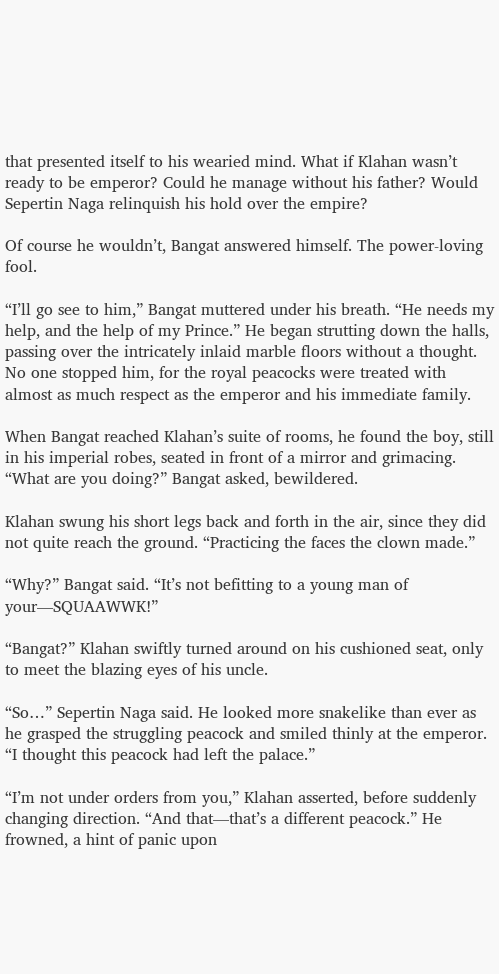that presented itself to his wearied mind. What if Klahan wasn’t ready to be emperor? Could he manage without his father? Would Sepertin Naga relinquish his hold over the empire?

Of course he wouldn’t, Bangat answered himself. The power-loving fool.

“I’ll go see to him,” Bangat muttered under his breath. “He needs my help, and the help of my Prince.” He began strutting down the halls, passing over the intricately inlaid marble floors without a thought. No one stopped him, for the royal peacocks were treated with almost as much respect as the emperor and his immediate family.

When Bangat reached Klahan’s suite of rooms, he found the boy, still in his imperial robes, seated in front of a mirror and grimacing. “What are you doing?” Bangat asked, bewildered.

Klahan swung his short legs back and forth in the air, since they did not quite reach the ground. “Practicing the faces the clown made.”

“Why?” Bangat said. “It’s not befitting to a young man of your—SQUAAWWK!”

“Bangat?” Klahan swiftly turned around on his cushioned seat, only to meet the blazing eyes of his uncle.

“So…” Sepertin Naga said. He looked more snakelike than ever as he grasped the struggling peacock and smiled thinly at the emperor. “I thought this peacock had left the palace.”

“I’m not under orders from you,” Klahan asserted, before suddenly changing direction. “And that—that’s a different peacock.” He frowned, a hint of panic upon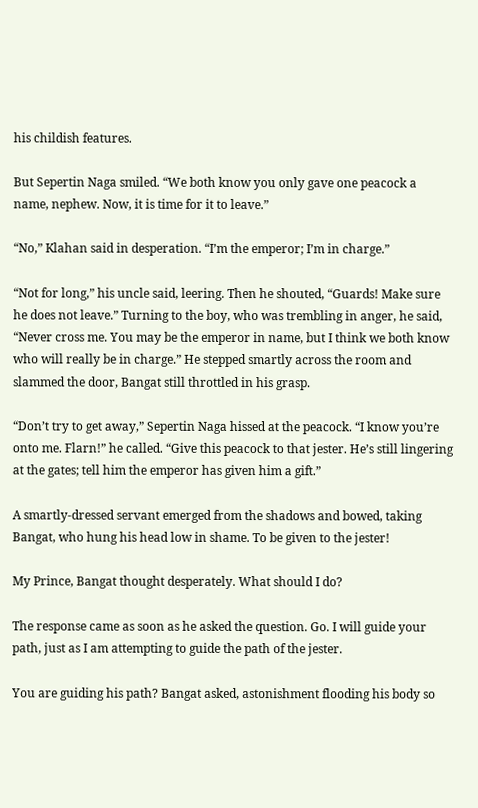his childish features.

But Sepertin Naga smiled. “We both know you only gave one peacock a name, nephew. Now, it is time for it to leave.”

“No,” Klahan said in desperation. “I’m the emperor; I’m in charge.”

“Not for long,” his uncle said, leering. Then he shouted, “Guards! Make sure he does not leave.” Turning to the boy, who was trembling in anger, he said, “Never cross me. You may be the emperor in name, but I think we both know who will really be in charge.” He stepped smartly across the room and slammed the door, Bangat still throttled in his grasp.

“Don’t try to get away,” Sepertin Naga hissed at the peacock. “I know you’re onto me. Flarn!” he called. “Give this peacock to that jester. He’s still lingering at the gates; tell him the emperor has given him a gift.”

A smartly-dressed servant emerged from the shadows and bowed, taking Bangat, who hung his head low in shame. To be given to the jester!

My Prince, Bangat thought desperately. What should I do?

The response came as soon as he asked the question. Go. I will guide your path, just as I am attempting to guide the path of the jester.

You are guiding his path? Bangat asked, astonishment flooding his body so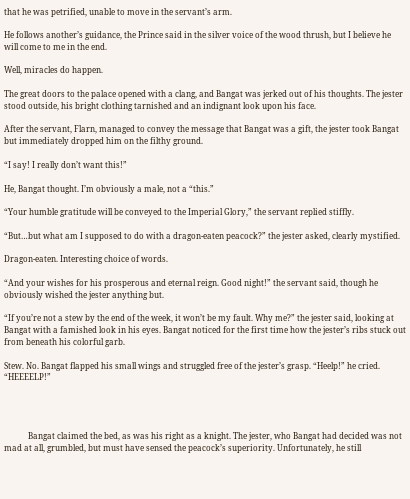that he was petrified, unable to move in the servant’s arm.

He follows another’s guidance, the Prince said in the silver voice of the wood thrush, but I believe he will come to me in the end.

Well, miracles do happen.

The great doors to the palace opened with a clang, and Bangat was jerked out of his thoughts. The jester stood outside, his bright clothing tarnished and an indignant look upon his face.

After the servant, Flarn, managed to convey the message that Bangat was a gift, the jester took Bangat but immediately dropped him on the filthy ground.

“I say! I really don’t want this!”

He, Bangat thought. I’m obviously a male, not a “this.”

“Your humble gratitude will be conveyed to the Imperial Glory,” the servant replied stiffly.

“But…but what am I supposed to do with a dragon-eaten peacock?” the jester asked, clearly mystified.

Dragon-eaten. Interesting choice of words.

“And your wishes for his prosperous and eternal reign. Good night!” the servant said, though he obviously wished the jester anything but.

“If you’re not a stew by the end of the week, it won’t be my fault. Why me?” the jester said, looking at Bangat with a famished look in his eyes. Bangat noticed for the first time how the jester’s ribs stuck out from beneath his colorful garb.

Stew. No. Bangat flapped his small wings and struggled free of the jester’s grasp. “Heelp!” he cried. “HEEEELP!”




            Bangat claimed the bed, as was his right as a knight. The jester, who Bangat had decided was not mad at all, grumbled, but must have sensed the peacock’s superiority. Unfortunately, he still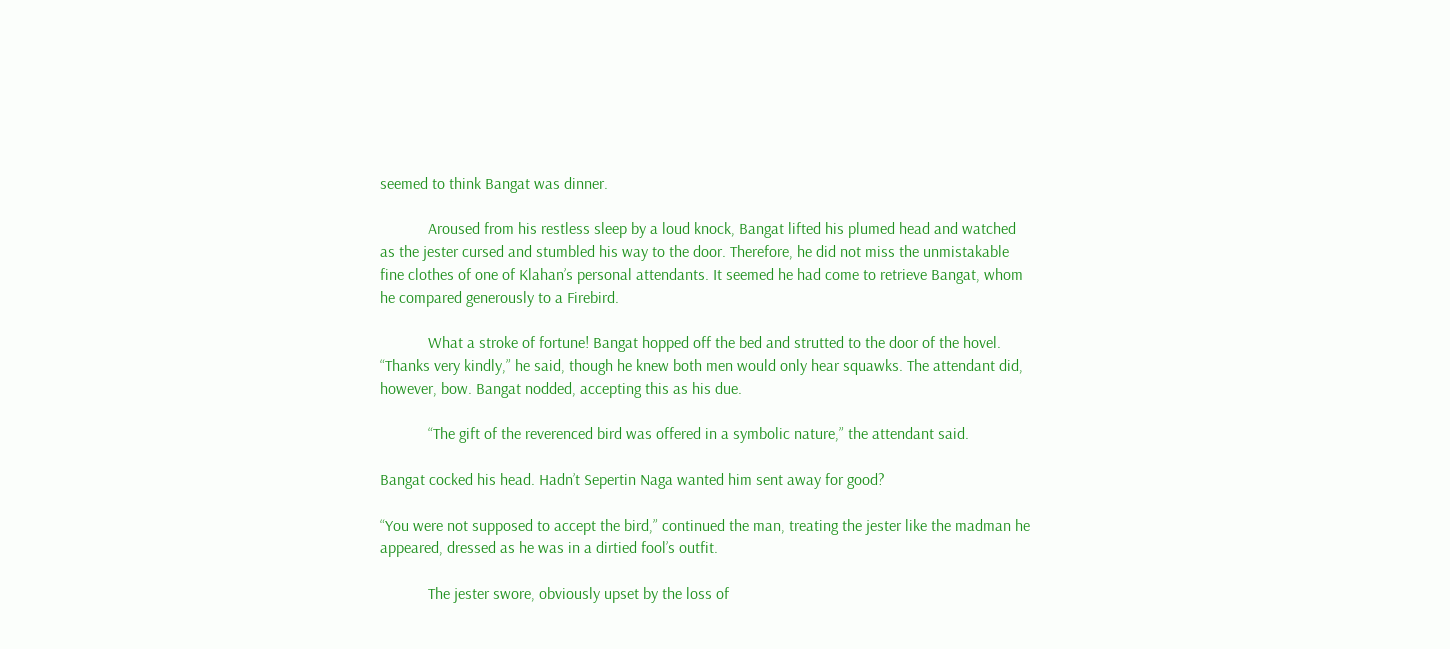seemed to think Bangat was dinner.

            Aroused from his restless sleep by a loud knock, Bangat lifted his plumed head and watched as the jester cursed and stumbled his way to the door. Therefore, he did not miss the unmistakable fine clothes of one of Klahan’s personal attendants. It seemed he had come to retrieve Bangat, whom he compared generously to a Firebird.

            What a stroke of fortune! Bangat hopped off the bed and strutted to the door of the hovel. “Thanks very kindly,” he said, though he knew both men would only hear squawks. The attendant did, however, bow. Bangat nodded, accepting this as his due.

            “The gift of the reverenced bird was offered in a symbolic nature,” the attendant said.

Bangat cocked his head. Hadn’t Sepertin Naga wanted him sent away for good?

“You were not supposed to accept the bird,” continued the man, treating the jester like the madman he appeared, dressed as he was in a dirtied fool’s outfit.

            The jester swore, obviously upset by the loss of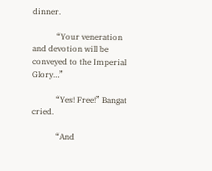dinner.

            “Your veneration and devotion will be conveyed to the Imperial Glory…”

            “Yes! Free!” Bangat cried.

            “And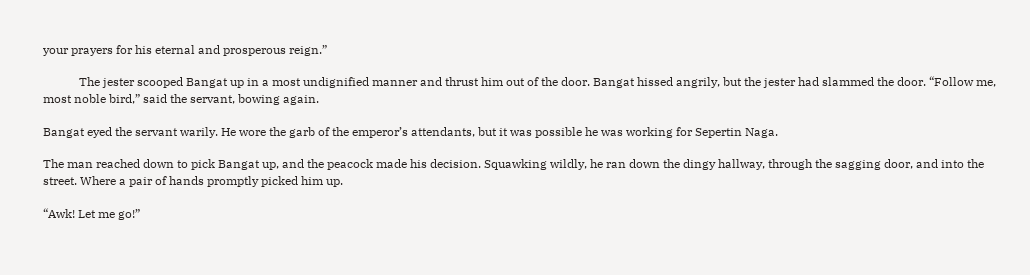your prayers for his eternal and prosperous reign.”

            The jester scooped Bangat up in a most undignified manner and thrust him out of the door. Bangat hissed angrily, but the jester had slammed the door. “Follow me, most noble bird,” said the servant, bowing again.

Bangat eyed the servant warily. He wore the garb of the emperor’s attendants, but it was possible he was working for Sepertin Naga.

The man reached down to pick Bangat up, and the peacock made his decision. Squawking wildly, he ran down the dingy hallway, through the sagging door, and into the street. Where a pair of hands promptly picked him up.

“Awk! Let me go!”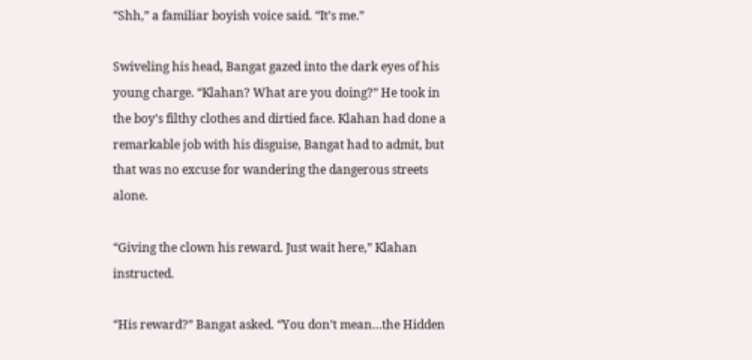“Shh,” a familiar boyish voice said. “It’s me.”

Swiveling his head, Bangat gazed into the dark eyes of his young charge. “Klahan? What are you doing?” He took in the boy’s filthy clothes and dirtied face. Klahan had done a remarkable job with his disguise, Bangat had to admit, but that was no excuse for wandering the dangerous streets alone.

“Giving the clown his reward. Just wait here,” Klahan instructed.

“His reward?” Bangat asked. “You don’t mean…the Hidden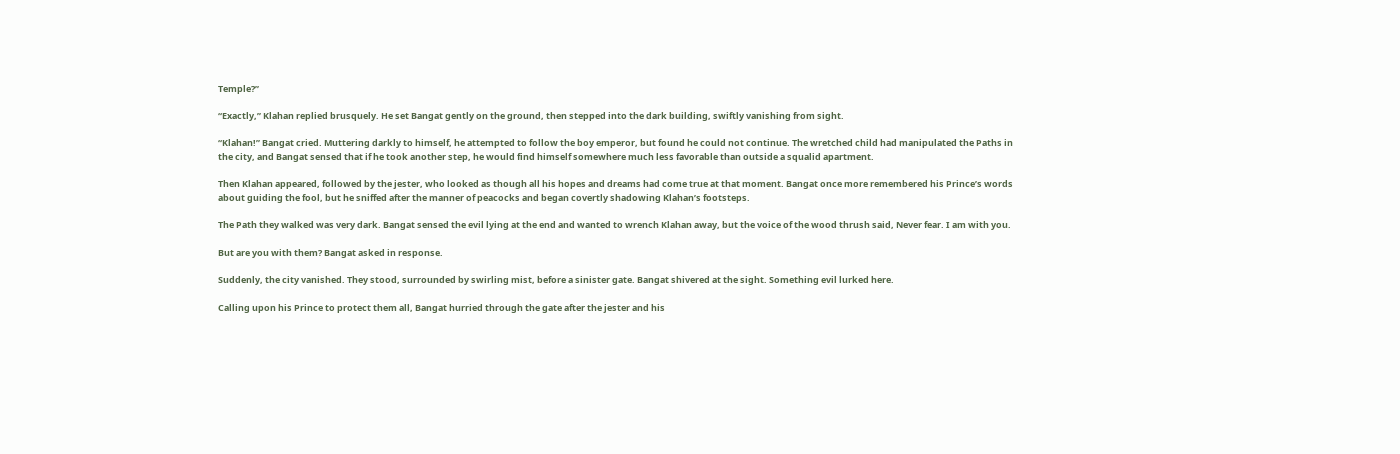Temple?”

“Exactly,” Klahan replied brusquely. He set Bangat gently on the ground, then stepped into the dark building, swiftly vanishing from sight.

“Klahan!” Bangat cried. Muttering darkly to himself, he attempted to follow the boy emperor, but found he could not continue. The wretched child had manipulated the Paths in the city, and Bangat sensed that if he took another step, he would find himself somewhere much less favorable than outside a squalid apartment.

Then Klahan appeared, followed by the jester, who looked as though all his hopes and dreams had come true at that moment. Bangat once more remembered his Prince’s words about guiding the fool, but he sniffed after the manner of peacocks and began covertly shadowing Klahan’s footsteps.

The Path they walked was very dark. Bangat sensed the evil lying at the end and wanted to wrench Klahan away, but the voice of the wood thrush said, Never fear. I am with you.

But are you with them? Bangat asked in response.

Suddenly, the city vanished. They stood, surrounded by swirling mist, before a sinister gate. Bangat shivered at the sight. Something evil lurked here.

Calling upon his Prince to protect them all, Bangat hurried through the gate after the jester and his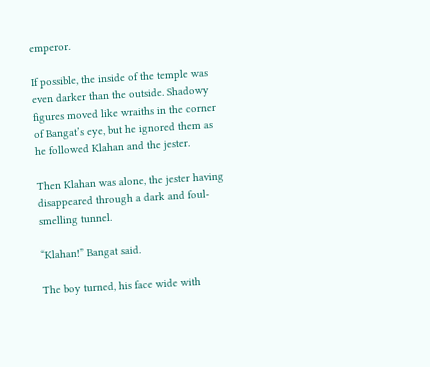emperor.

If possible, the inside of the temple was even darker than the outside. Shadowy figures moved like wraiths in the corner of Bangat’s eye, but he ignored them as he followed Klahan and the jester.

Then Klahan was alone, the jester having disappeared through a dark and foul-smelling tunnel.

“Klahan!” Bangat said.

The boy turned, his face wide with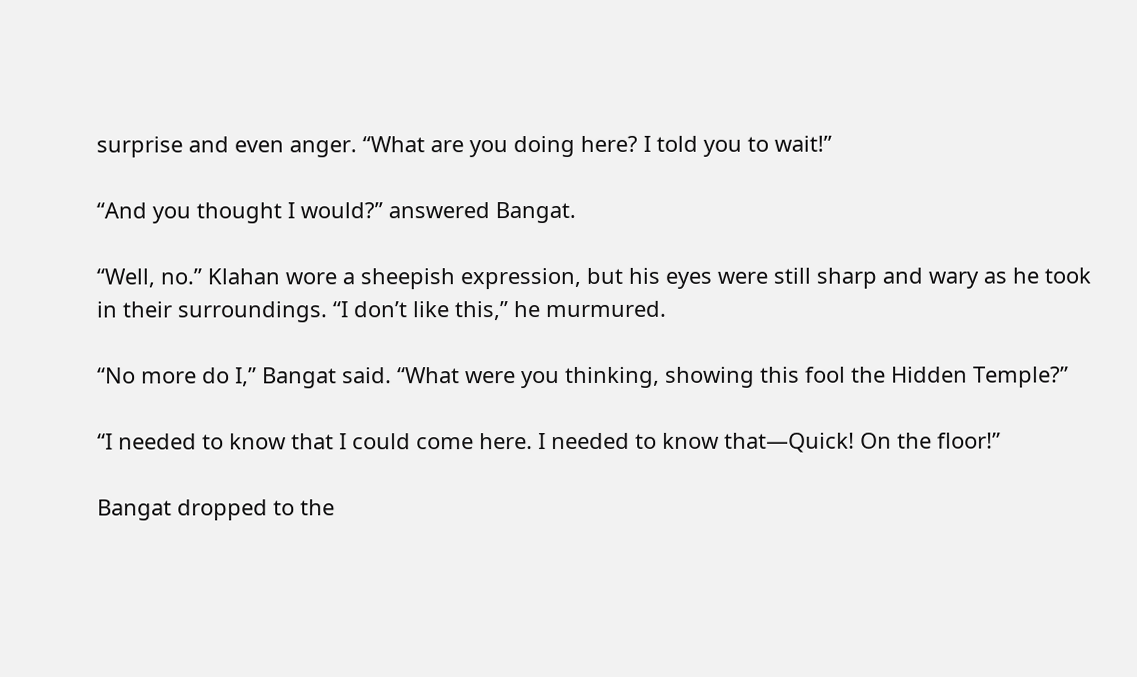surprise and even anger. “What are you doing here? I told you to wait!”

“And you thought I would?” answered Bangat.

“Well, no.” Klahan wore a sheepish expression, but his eyes were still sharp and wary as he took in their surroundings. “I don’t like this,” he murmured.

“No more do I,” Bangat said. “What were you thinking, showing this fool the Hidden Temple?”

“I needed to know that I could come here. I needed to know that—Quick! On the floor!”

Bangat dropped to the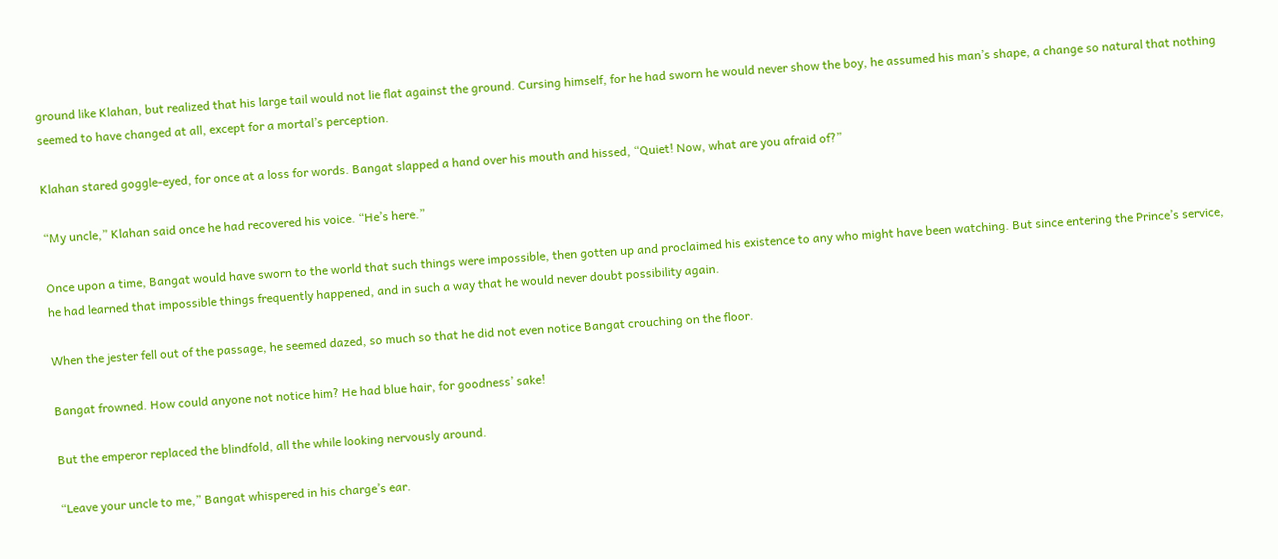ground like Klahan, but realized that his large tail would not lie flat against the ground. Cursing himself, for he had sworn he would never show the boy, he assumed his man’s shape, a change so natural that nothing seemed to have changed at all, except for a mortal’s perception.

Klahan stared goggle-eyed, for once at a loss for words. Bangat slapped a hand over his mouth and hissed, “Quiet! Now, what are you afraid of?”

“My uncle,” Klahan said once he had recovered his voice. “He’s here.”

Once upon a time, Bangat would have sworn to the world that such things were impossible, then gotten up and proclaimed his existence to any who might have been watching. But since entering the Prince’s service, he had learned that impossible things frequently happened, and in such a way that he would never doubt possibility again.

When the jester fell out of the passage, he seemed dazed, so much so that he did not even notice Bangat crouching on the floor.

Bangat frowned. How could anyone not notice him? He had blue hair, for goodness’ sake!

But the emperor replaced the blindfold, all the while looking nervously around.

“Leave your uncle to me,” Bangat whispered in his charge’s ear.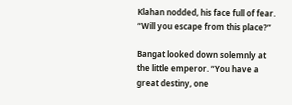Klahan nodded, his face full of fear. “Will you escape from this place?”

Bangat looked down solemnly at the little emperor. “You have a great destiny, one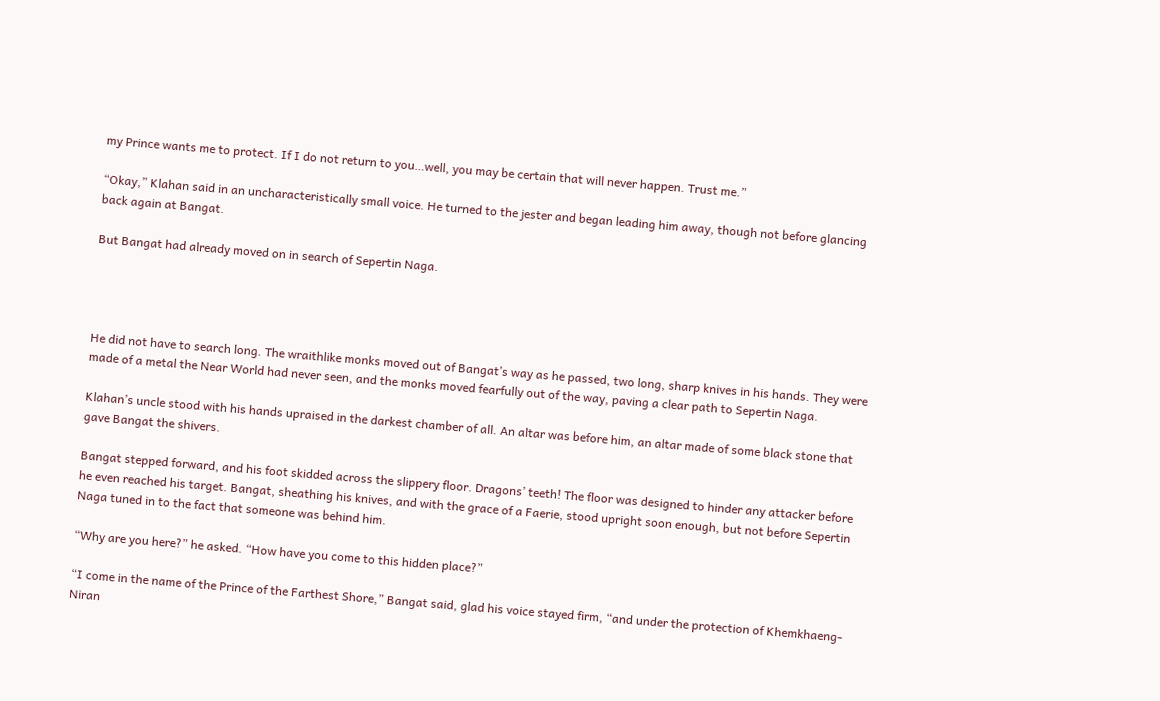my Prince wants me to protect. If I do not return to you…well, you may be certain that will never happen. Trust me.”

“Okay,” Klahan said in an uncharacteristically small voice. He turned to the jester and began leading him away, though not before glancing back again at Bangat.

But Bangat had already moved on in search of Sepertin Naga.




He did not have to search long. The wraithlike monks moved out of Bangat’s way as he passed, two long, sharp knives in his hands. They were made of a metal the Near World had never seen, and the monks moved fearfully out of the way, paving a clear path to Sepertin Naga.

Klahan’s uncle stood with his hands upraised in the darkest chamber of all. An altar was before him, an altar made of some black stone that gave Bangat the shivers.

Bangat stepped forward, and his foot skidded across the slippery floor. Dragons’ teeth! The floor was designed to hinder any attacker before he even reached his target. Bangat, sheathing his knives, and with the grace of a Faerie, stood upright soon enough, but not before Sepertin Naga tuned in to the fact that someone was behind him.

“Why are you here?” he asked. “How have you come to this hidden place?”

“I come in the name of the Prince of the Farthest Shore,” Bangat said, glad his voice stayed firm, “and under the protection of Khemkhaeng-Niran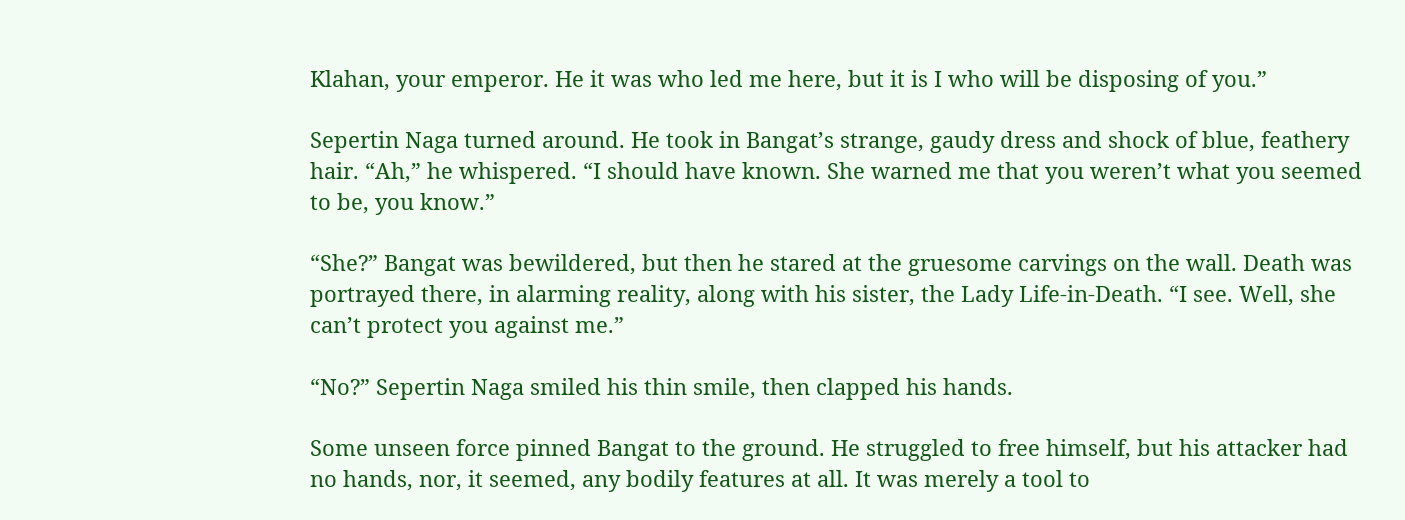Klahan, your emperor. He it was who led me here, but it is I who will be disposing of you.”

Sepertin Naga turned around. He took in Bangat’s strange, gaudy dress and shock of blue, feathery hair. “Ah,” he whispered. “I should have known. She warned me that you weren’t what you seemed to be, you know.”

“She?” Bangat was bewildered, but then he stared at the gruesome carvings on the wall. Death was portrayed there, in alarming reality, along with his sister, the Lady Life-in-Death. “I see. Well, she can’t protect you against me.”

“No?” Sepertin Naga smiled his thin smile, then clapped his hands.

Some unseen force pinned Bangat to the ground. He struggled to free himself, but his attacker had no hands, nor, it seemed, any bodily features at all. It was merely a tool to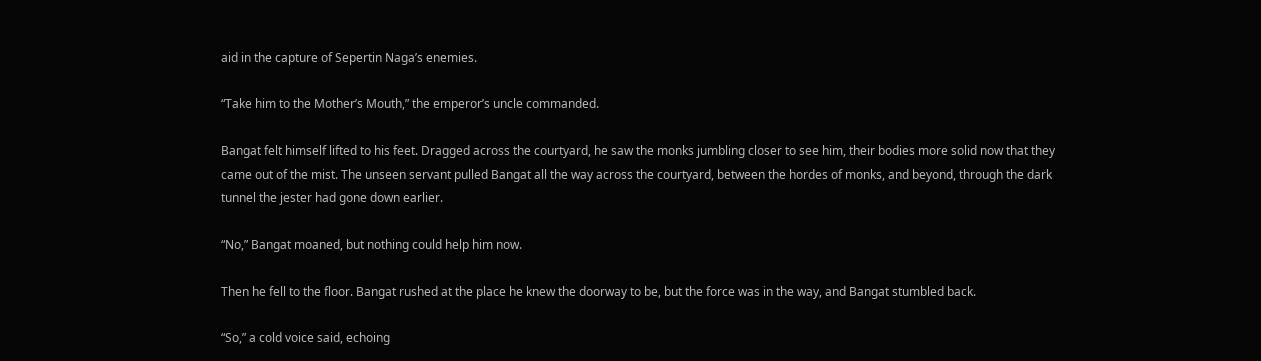aid in the capture of Sepertin Naga’s enemies.

“Take him to the Mother’s Mouth,” the emperor’s uncle commanded.

Bangat felt himself lifted to his feet. Dragged across the courtyard, he saw the monks jumbling closer to see him, their bodies more solid now that they came out of the mist. The unseen servant pulled Bangat all the way across the courtyard, between the hordes of monks, and beyond, through the dark tunnel the jester had gone down earlier.

“No,” Bangat moaned, but nothing could help him now.

Then he fell to the floor. Bangat rushed at the place he knew the doorway to be, but the force was in the way, and Bangat stumbled back.

“So,” a cold voice said, echoing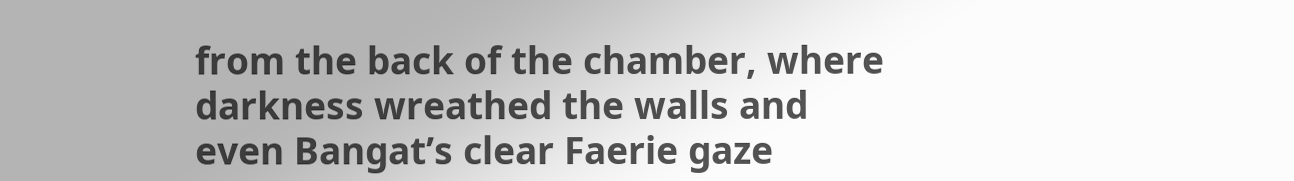from the back of the chamber, where darkness wreathed the walls and even Bangat’s clear Faerie gaze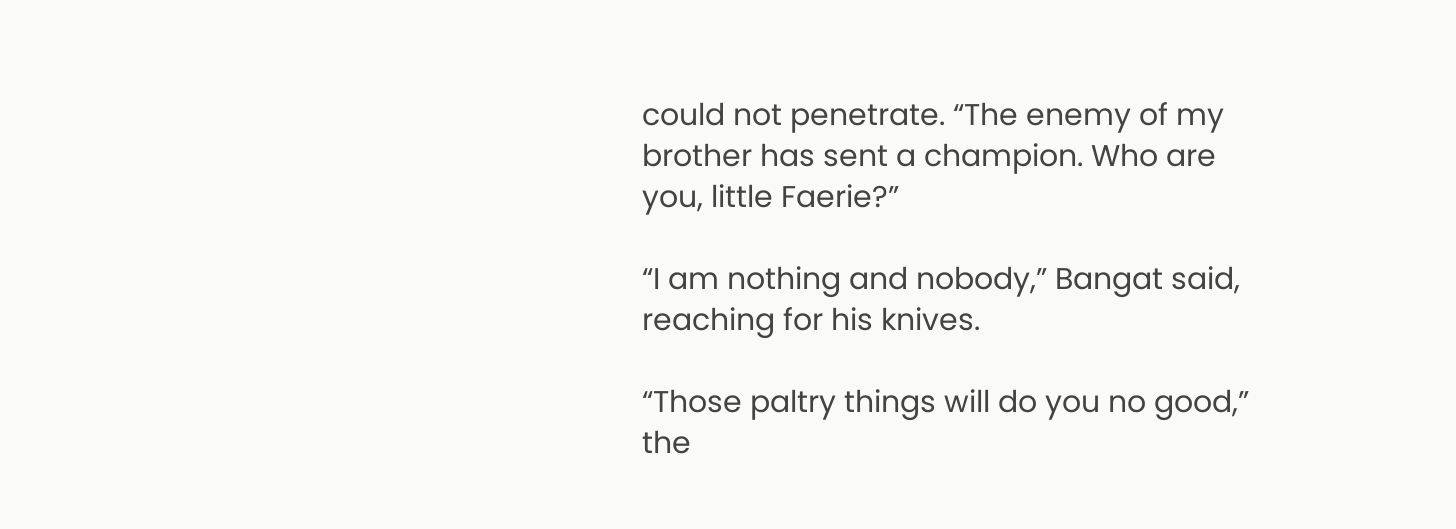could not penetrate. “The enemy of my brother has sent a champion. Who are you, little Faerie?”

“I am nothing and nobody,” Bangat said, reaching for his knives.

“Those paltry things will do you no good,” the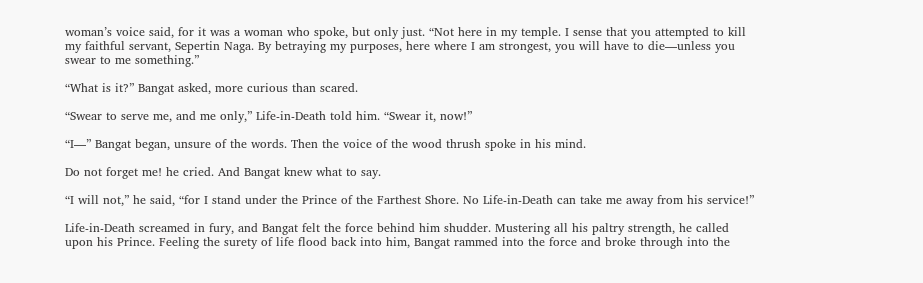woman’s voice said, for it was a woman who spoke, but only just. “Not here in my temple. I sense that you attempted to kill my faithful servant, Sepertin Naga. By betraying my purposes, here where I am strongest, you will have to die—unless you swear to me something.”

“What is it?” Bangat asked, more curious than scared.

“Swear to serve me, and me only,” Life-in-Death told him. “Swear it, now!”

“I—” Bangat began, unsure of the words. Then the voice of the wood thrush spoke in his mind.

Do not forget me! he cried. And Bangat knew what to say.

“I will not,” he said, “for I stand under the Prince of the Farthest Shore. No Life-in-Death can take me away from his service!”

Life-in-Death screamed in fury, and Bangat felt the force behind him shudder. Mustering all his paltry strength, he called upon his Prince. Feeling the surety of life flood back into him, Bangat rammed into the force and broke through into the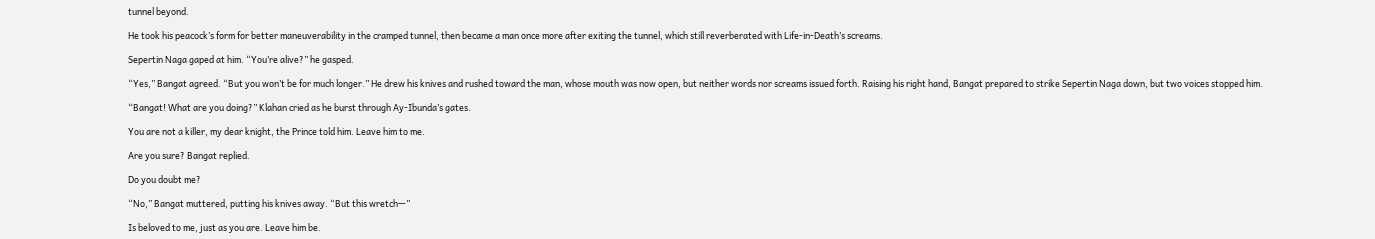tunnel beyond.

He took his peacock’s form for better maneuverability in the cramped tunnel, then became a man once more after exiting the tunnel, which still reverberated with Life-in-Death’s screams.

Sepertin Naga gaped at him. “You’re alive?” he gasped.

“Yes,” Bangat agreed. “But you won’t be for much longer.” He drew his knives and rushed toward the man, whose mouth was now open, but neither words nor screams issued forth. Raising his right hand, Bangat prepared to strike Sepertin Naga down, but two voices stopped him.

“Bangat! What are you doing?” Klahan cried as he burst through Ay-Ibunda’s gates.

You are not a killer, my dear knight, the Prince told him. Leave him to me.

Are you sure? Bangat replied.

Do you doubt me?

“No,” Bangat muttered, putting his knives away. “But this wretch—”

Is beloved to me, just as you are. Leave him be.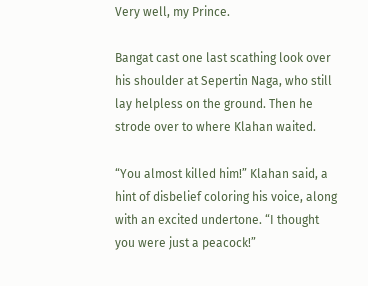Very well, my Prince.

Bangat cast one last scathing look over his shoulder at Sepertin Naga, who still lay helpless on the ground. Then he strode over to where Klahan waited.

“You almost killed him!” Klahan said, a hint of disbelief coloring his voice, along with an excited undertone. “I thought you were just a peacock!”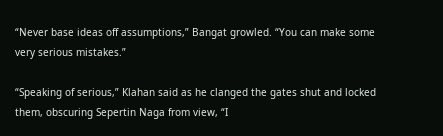“Never base ideas off assumptions,” Bangat growled. “You can make some very serious mistakes.”

“Speaking of serious,” Klahan said as he clanged the gates shut and locked them, obscuring Sepertin Naga from view, “I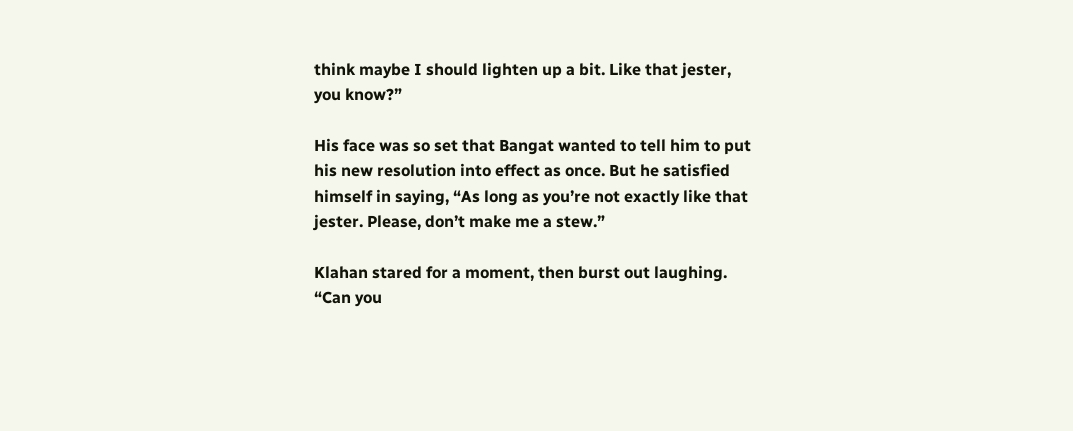think maybe I should lighten up a bit. Like that jester, you know?”

His face was so set that Bangat wanted to tell him to put his new resolution into effect as once. But he satisfied himself in saying, “As long as you’re not exactly like that jester. Please, don’t make me a stew.”

Klahan stared for a moment, then burst out laughing. “Can you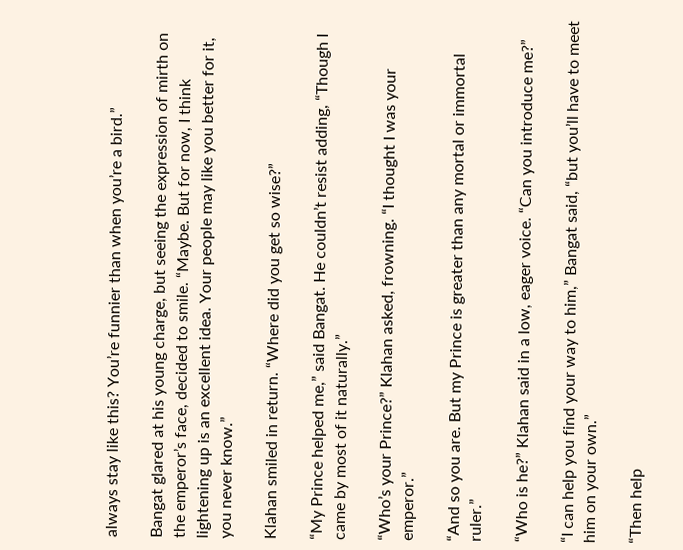always stay like this? You’re funnier than when you’re a bird.”

Bangat glared at his young charge, but seeing the expression of mirth on the emperor’s face, decided to smile. “Maybe. But for now, I think lightening up is an excellent idea. Your people may like you better for it, you never know.”

Klahan smiled in return. “Where did you get so wise?”

“My Prince helped me,” said Bangat. He couldn’t resist adding, “Though I came by most of it naturally.”

“Who’s your Prince?” Klahan asked, frowning. “I thought I was your emperor.”

“And so you are. But my Prince is greater than any mortal or immortal ruler.”

“Who is he?” Klahan said in a low, eager voice. “Can you introduce me?”

“I can help you find your way to him,” Bangat said, “but you’ll have to meet him on your own.”

“Then help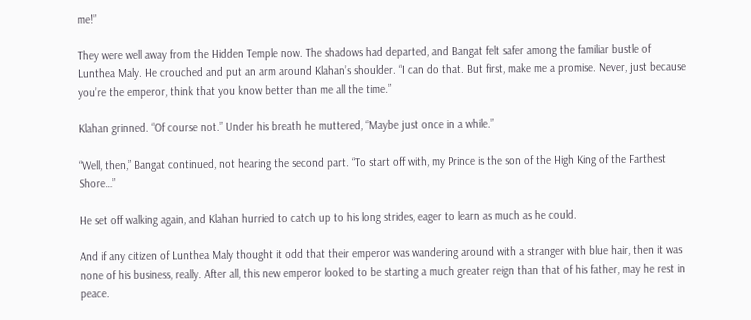me!”

They were well away from the Hidden Temple now. The shadows had departed, and Bangat felt safer among the familiar bustle of Lunthea Maly. He crouched and put an arm around Klahan’s shoulder. “I can do that. But first, make me a promise. Never, just because you’re the emperor, think that you know better than me all the time.”

Klahan grinned. “Of course not.” Under his breath he muttered, “Maybe just once in a while.”

“Well, then,” Bangat continued, not hearing the second part. “To start off with, my Prince is the son of the High King of the Farthest Shore…”

He set off walking again, and Klahan hurried to catch up to his long strides, eager to learn as much as he could.

And if any citizen of Lunthea Maly thought it odd that their emperor was wandering around with a stranger with blue hair, then it was none of his business, really. After all, this new emperor looked to be starting a much greater reign than that of his father, may he rest in peace.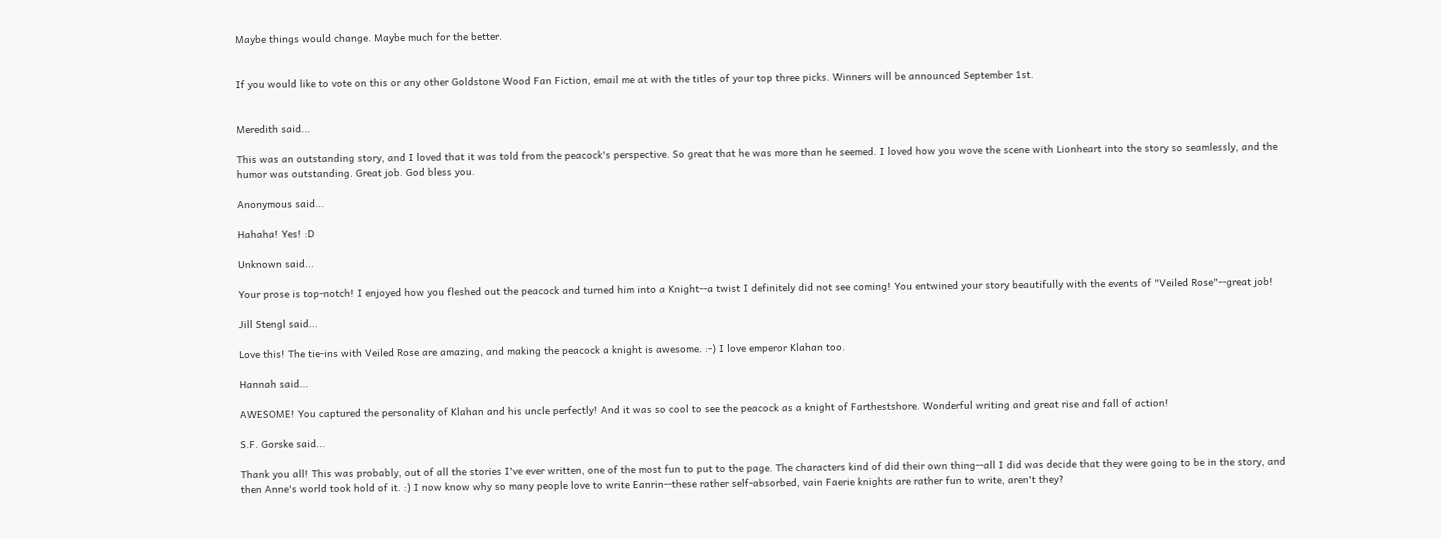Maybe things would change. Maybe much for the better.


If you would like to vote on this or any other Goldstone Wood Fan Fiction, email me at with the titles of your top three picks. Winners will be announced September 1st.


Meredith said...

This was an outstanding story, and I loved that it was told from the peacock's perspective. So great that he was more than he seemed. I loved how you wove the scene with Lionheart into the story so seamlessly, and the humor was outstanding. Great job. God bless you.

Anonymous said...

Hahaha! Yes! :D

Unknown said...

Your prose is top-notch! I enjoyed how you fleshed out the peacock and turned him into a Knight--a twist I definitely did not see coming! You entwined your story beautifully with the events of "Veiled Rose"--great job!

Jill Stengl said...

Love this! The tie-ins with Veiled Rose are amazing, and making the peacock a knight is awesome. :-) I love emperor Klahan too.

Hannah said...

AWESOME! You captured the personality of Klahan and his uncle perfectly! And it was so cool to see the peacock as a knight of Farthestshore. Wonderful writing and great rise and fall of action!

S.F. Gorske said...

Thank you all! This was probably, out of all the stories I've ever written, one of the most fun to put to the page. The characters kind of did their own thing--all I did was decide that they were going to be in the story, and then Anne's world took hold of it. :) I now know why so many people love to write Eanrin--these rather self-absorbed, vain Faerie knights are rather fun to write, aren't they?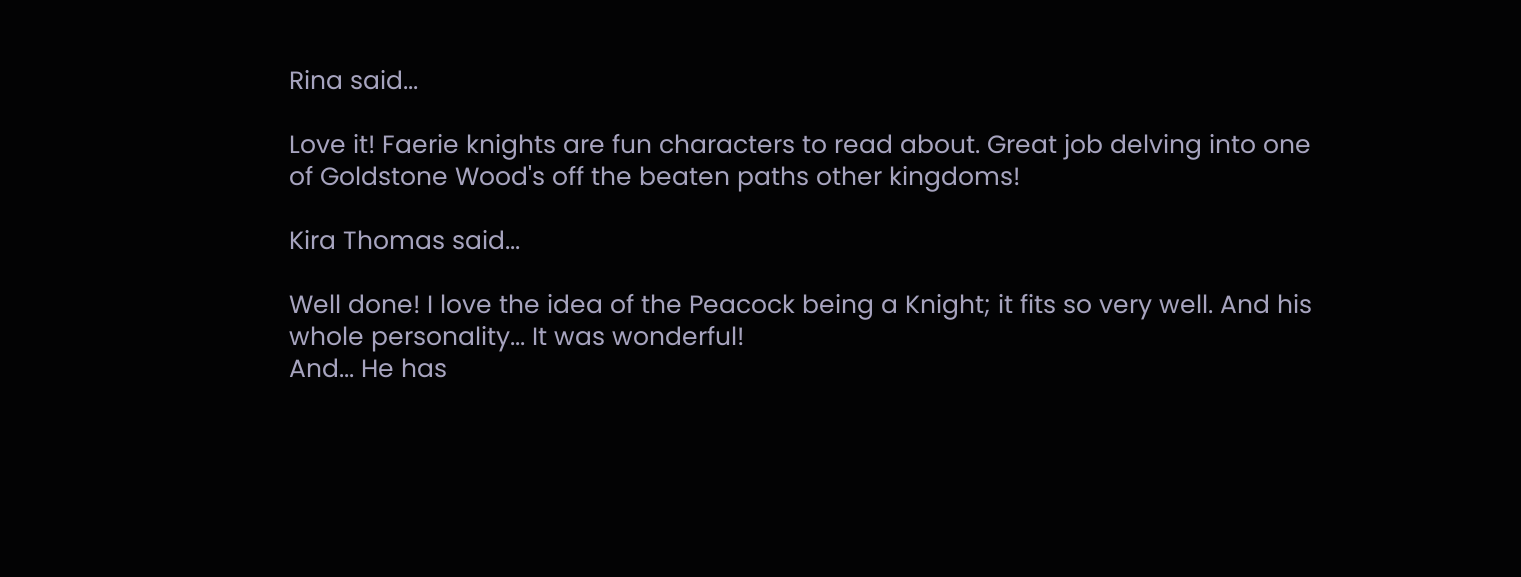Rina said...

Love it! Faerie knights are fun characters to read about. Great job delving into one of Goldstone Wood's off the beaten paths other kingdoms!

Kira Thomas said...

Well done! I love the idea of the Peacock being a Knight; it fits so very well. And his whole personality... It was wonderful!
And... He has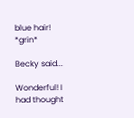blue hair! *grin*

Becky said...

Wonderful! I had thought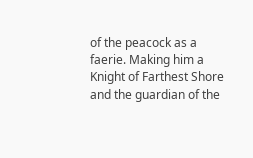of the peacock as a faerie. Making him a Knight of Farthest Shore and the guardian of the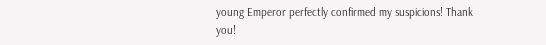young Emperor perfectly confirmed my suspicions! Thank you!